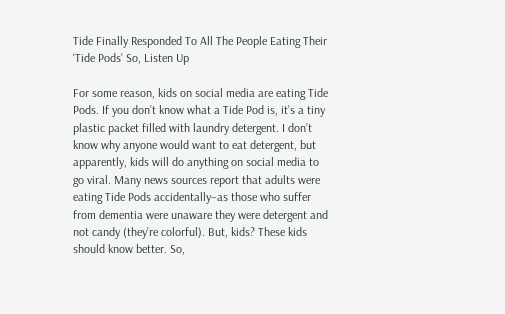Tide Finally Responded To All The People Eating Their ‘Tide Pods’ So, Listen Up

For some reason, kids on social media are eating Tide Pods. If you don’t know what a Tide Pod is, it’s a tiny plastic packet filled with laundry detergent. I don’t know why anyone would want to eat detergent, but apparently, kids will do anything on social media to go viral. Many news sources report that adults were eating Tide Pods accidentally–as those who suffer from dementia were unaware they were detergent and not candy (they’re colorful). But, kids? These kids should know better. So,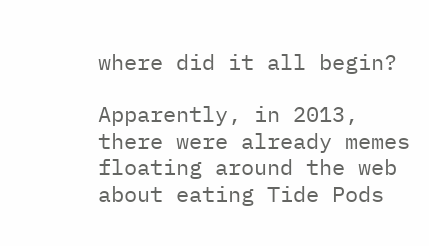where did it all begin?

Apparently, in 2013, there were already memes floating around the web about eating Tide Pods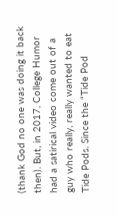(thank God no one was doing it back then). But, in 2017, College Humor had a satirical video come out of a guy who really, really wanted to eat Tide Pods. Since the “Tide Pod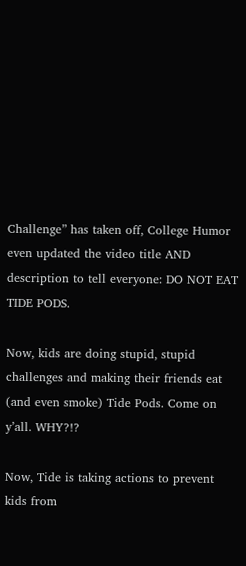Challenge” has taken off, College Humor even updated the video title AND description to tell everyone: DO NOT EAT TIDE PODS.

Now, kids are doing stupid, stupid challenges and making their friends eat (and even smoke) Tide Pods. Come on y’all. WHY?!?

Now, Tide is taking actions to prevent kids from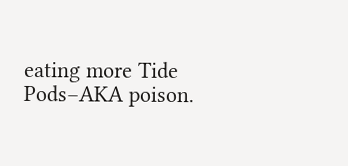eating more Tide Pods–AKA poison.